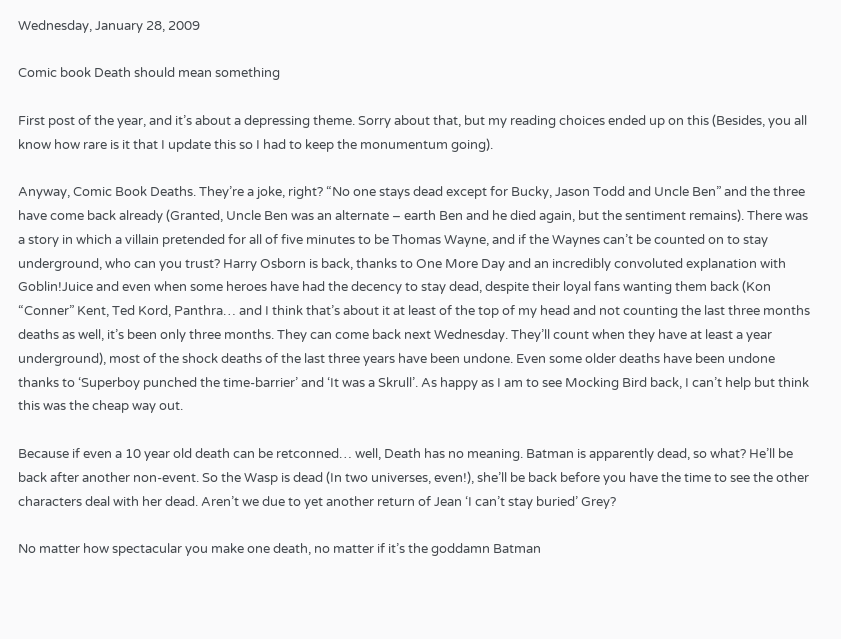Wednesday, January 28, 2009

Comic book Death should mean something

First post of the year, and it’s about a depressing theme. Sorry about that, but my reading choices ended up on this (Besides, you all know how rare is it that I update this so I had to keep the monumentum going).

Anyway, Comic Book Deaths. They’re a joke, right? “No one stays dead except for Bucky, Jason Todd and Uncle Ben” and the three have come back already (Granted, Uncle Ben was an alternate – earth Ben and he died again, but the sentiment remains). There was a story in which a villain pretended for all of five minutes to be Thomas Wayne, and if the Waynes can’t be counted on to stay underground, who can you trust? Harry Osborn is back, thanks to One More Day and an incredibly convoluted explanation with Goblin!Juice and even when some heroes have had the decency to stay dead, despite their loyal fans wanting them back (Kon “Conner” Kent, Ted Kord, Panthra… and I think that’s about it at least of the top of my head and not counting the last three months deaths as well, it’s been only three months. They can come back next Wednesday. They’ll count when they have at least a year underground), most of the shock deaths of the last three years have been undone. Even some older deaths have been undone thanks to ‘Superboy punched the time-barrier’ and ‘It was a Skrull’. As happy as I am to see Mocking Bird back, I can’t help but think this was the cheap way out.

Because if even a 10 year old death can be retconned… well, Death has no meaning. Batman is apparently dead, so what? He’ll be back after another non-event. So the Wasp is dead (In two universes, even!), she’ll be back before you have the time to see the other characters deal with her dead. Aren’t we due to yet another return of Jean ‘I can’t stay buried’ Grey?

No matter how spectacular you make one death, no matter if it’s the goddamn Batman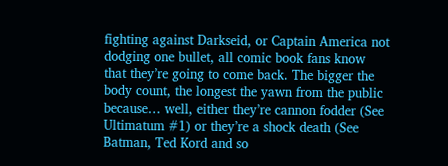fighting against Darkseid, or Captain America not dodging one bullet, all comic book fans know that they’re going to come back. The bigger the body count, the longest the yawn from the public because… well, either they’re cannon fodder (See Ultimatum #1) or they’re a shock death (See Batman, Ted Kord and so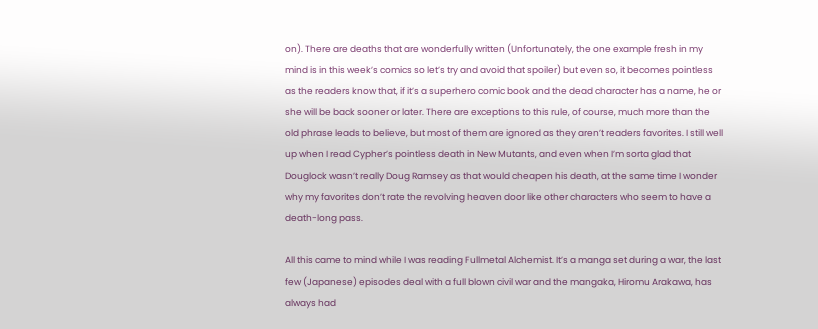on). There are deaths that are wonderfully written (Unfortunately, the one example fresh in my mind is in this week’s comics so let’s try and avoid that spoiler) but even so, it becomes pointless as the readers know that, if it’s a superhero comic book and the dead character has a name, he or she will be back sooner or later. There are exceptions to this rule, of course, much more than the old phrase leads to believe, but most of them are ignored as they aren’t readers favorites. I still well up when I read Cypher’s pointless death in New Mutants, and even when I’m sorta glad that Douglock wasn’t really Doug Ramsey as that would cheapen his death, at the same time I wonder why my favorites don’t rate the revolving heaven door like other characters who seem to have a death-long pass.

All this came to mind while I was reading Fullmetal Alchemist. It’s a manga set during a war, the last few (Japanese) episodes deal with a full blown civil war and the mangaka, Hiromu Arakawa, has always had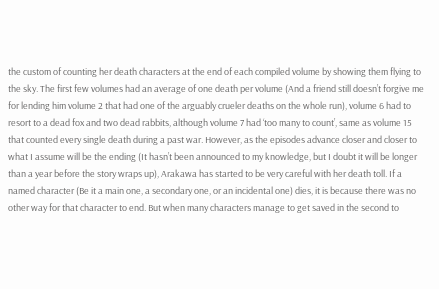the custom of counting her death characters at the end of each compiled volume by showing them flying to the sky. The first few volumes had an average of one death per volume (And a friend still doesn’t forgive me for lending him volume 2 that had one of the arguably crueler deaths on the whole run), volume 6 had to resort to a dead fox and two dead rabbits, although volume 7 had ‘too many to count’, same as volume 15 that counted every single death during a past war. However, as the episodes advance closer and closer to what I assume will be the ending (It hasn’t been announced to my knowledge, but I doubt it will be longer than a year before the story wraps up), Arakawa has started to be very careful with her death toll. If a named character (Be it a main one, a secondary one, or an incidental one) dies, it is because there was no other way for that character to end. But when many characters manage to get saved in the second to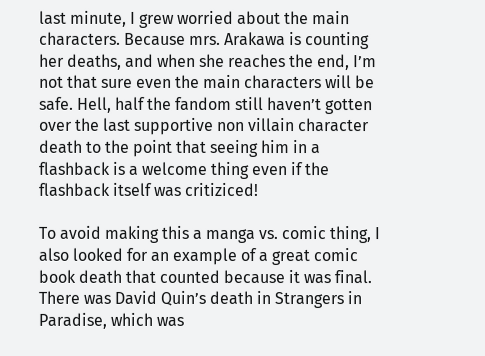last minute, I grew worried about the main characters. Because mrs. Arakawa is counting her deaths, and when she reaches the end, I’m not that sure even the main characters will be safe. Hell, half the fandom still haven’t gotten over the last supportive non villain character death to the point that seeing him in a flashback is a welcome thing even if the flashback itself was critiziced!

To avoid making this a manga vs. comic thing, I also looked for an example of a great comic book death that counted because it was final. There was David Quin’s death in Strangers in Paradise, which was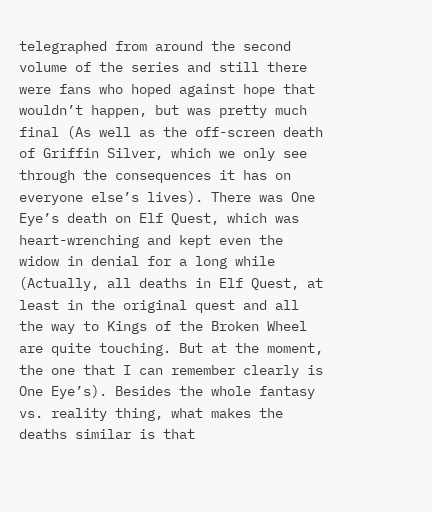telegraphed from around the second volume of the series and still there were fans who hoped against hope that wouldn’t happen, but was pretty much final (As well as the off-screen death of Griffin Silver, which we only see through the consequences it has on everyone else’s lives). There was One Eye’s death on Elf Quest, which was heart-wrenching and kept even the widow in denial for a long while (Actually, all deaths in Elf Quest, at least in the original quest and all the way to Kings of the Broken Wheel are quite touching. But at the moment, the one that I can remember clearly is One Eye’s). Besides the whole fantasy vs. reality thing, what makes the deaths similar is that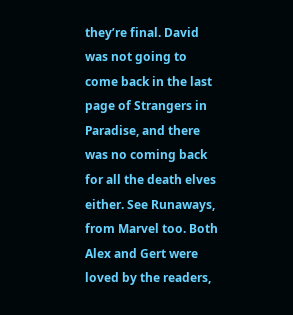they’re final. David was not going to come back in the last page of Strangers in Paradise, and there was no coming back for all the death elves either. See Runaways, from Marvel too. Both Alex and Gert were loved by the readers,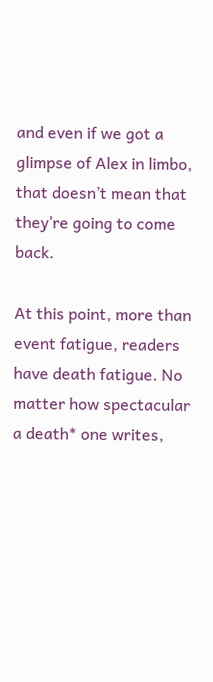and even if we got a glimpse of Alex in limbo, that doesn’t mean that they’re going to come back.

At this point, more than event fatigue, readers have death fatigue. No matter how spectacular a death* one writes,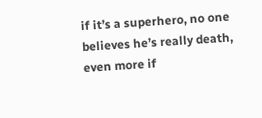if it’s a superhero, no one believes he’s really death, even more if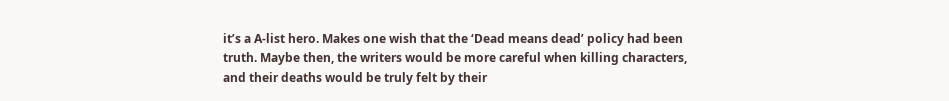it’s a A-list hero. Makes one wish that the ‘Dead means dead’ policy had been truth. Maybe then, the writers would be more careful when killing characters, and their deaths would be truly felt by their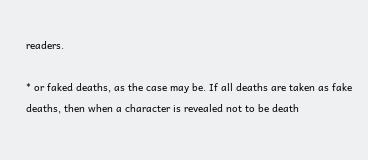readers.

* or faked deaths, as the case may be. If all deaths are taken as fake deaths, then when a character is revealed not to be death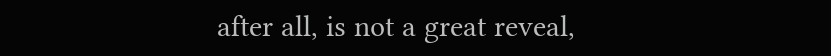after all, is not a great reveal,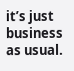it’s just business as usual.